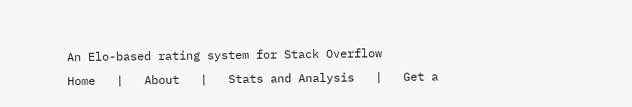An Elo-based rating system for Stack Overflow
Home   |   About   |   Stats and Analysis   |   Get a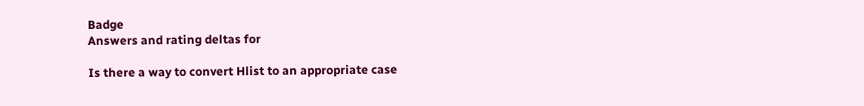Badge
Answers and rating deltas for

Is there a way to convert Hlist to an appropriate case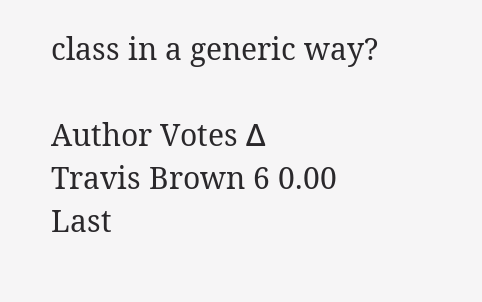class in a generic way?

Author Votes Δ
Travis Brown 6 0.00
Last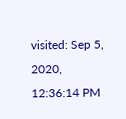visited: Sep 5, 2020, 12:36:14 PM